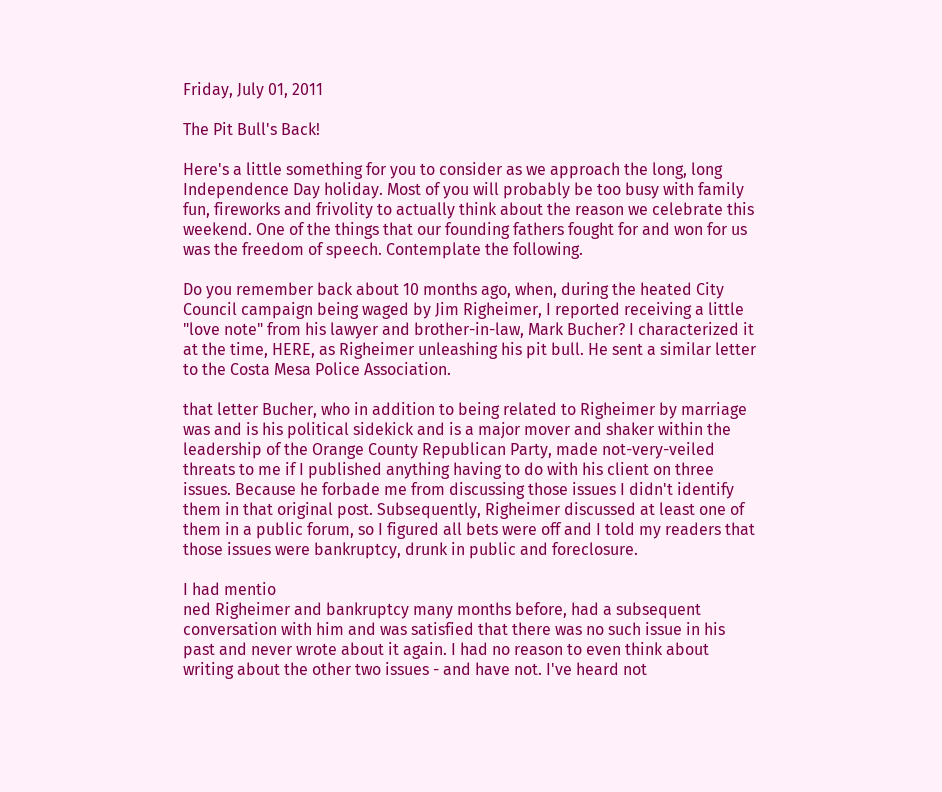Friday, July 01, 2011

The Pit Bull's Back!

Here's a little something for you to consider as we approach the long, long Independence Day holiday. Most of you will probably be too busy with family fun, fireworks and frivolity to actually think about the reason we celebrate this weekend. One of the things that our founding fathers fought for and won for us was the freedom of speech. Contemplate the following.

Do you remember back about 10 months ago, when, during the heated City Council campaign being waged by Jim Righeimer, I reported receiving a little "love note" from his lawyer and brother-in-law, Mark Bucher? I characterized it at the time, HERE, as Righeimer unleashing his pit bull. He sent a similar letter to the Costa Mesa Police Association.

that letter Bucher, who in addition to being related to Righeimer by marriage was and is his political sidekick and is a major mover and shaker within the leadership of the Orange County Republican Party, made not-very-veiled threats to me if I published anything having to do with his client on three issues. Because he forbade me from discussing those issues I didn't identify them in that original post. Subsequently, Righeimer discussed at least one of them in a public forum, so I figured all bets were off and I told my readers that those issues were bankruptcy, drunk in public and foreclosure.

I had mentio
ned Righeimer and bankruptcy many months before, had a subsequent conversation with him and was satisfied that there was no such issue in his past and never wrote about it again. I had no reason to even think about writing about the other two issues - and have not. I've heard not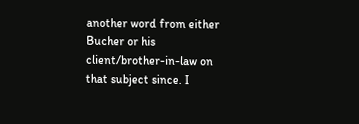another word from either Bucher or his client/brother-in-law on that subject since. I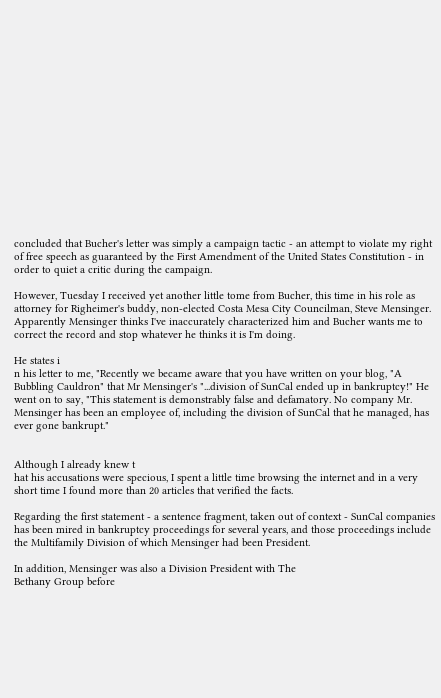concluded that Bucher's letter was simply a campaign tactic - an attempt to violate my right of free speech as guaranteed by the First Amendment of the United States Constitution - in order to quiet a critic during the campaign.

However, Tuesday I received yet another little tome from Bucher, this time in his role as attorney for Righeimer's buddy, non-elected Costa Mesa City Councilman, Steve Mensinger. Apparently Mensinger thinks I've inaccurately characterized him and Bucher wants me to correct the record and stop whatever he thinks it is I'm doing.

He states i
n his letter to me, "Recently we became aware that you have written on your blog, "A Bubbling Cauldron" that Mr Mensinger's "...division of SunCal ended up in bankruptcy!" He went on to say, "This statement is demonstrably false and defamatory. No company Mr. Mensinger has been an employee of, including the division of SunCal that he managed, has ever gone bankrupt."


Although I already knew t
hat his accusations were specious, I spent a little time browsing the internet and in a very short time I found more than 20 articles that verified the facts.

Regarding the first statement - a sentence fragment, taken out of context - SunCal companies has been mired in bankruptcy proceedings for several years, and those proceedings include the Multifamily Division of which Mensinger had been President.

In addition, Mensinger was also a Division President with The
Bethany Group before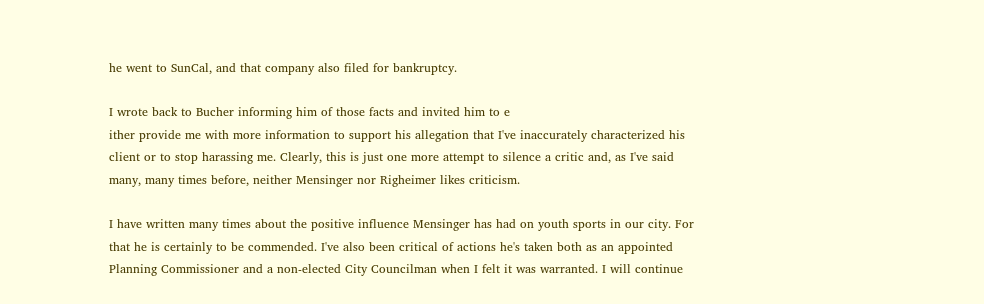he went to SunCal, and that company also filed for bankruptcy.

I wrote back to Bucher informing him of those facts and invited him to e
ither provide me with more information to support his allegation that I've inaccurately characterized his client or to stop harassing me. Clearly, this is just one more attempt to silence a critic and, as I've said many, many times before, neither Mensinger nor Righeimer likes criticism.

I have written many times about the positive influence Mensinger has had on youth sports in our city. For that he is certainly to be commended. I've also been critical of actions he's taken both as an appointed Planning Commissioner and a non-elected City Councilman when I felt it was warranted. I will continue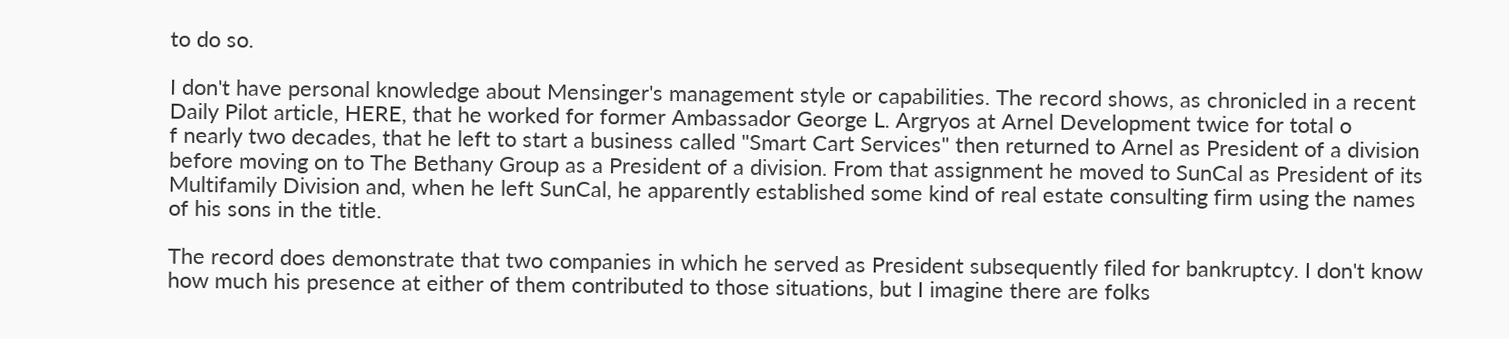to do so.

I don't have personal knowledge about Mensinger's management style or capabilities. The record shows, as chronicled in a recent Daily Pilot article, HERE, that he worked for former Ambassador George L. Argryos at Arnel Development twice for total o
f nearly two decades, that he left to start a business called "Smart Cart Services" then returned to Arnel as President of a division before moving on to The Bethany Group as a President of a division. From that assignment he moved to SunCal as President of its Multifamily Division and, when he left SunCal, he apparently established some kind of real estate consulting firm using the names of his sons in the title.

The record does demonstrate that two companies in which he served as President subsequently filed for bankruptcy. I don't know how much his presence at either of them contributed to those situations, but I imagine there are folks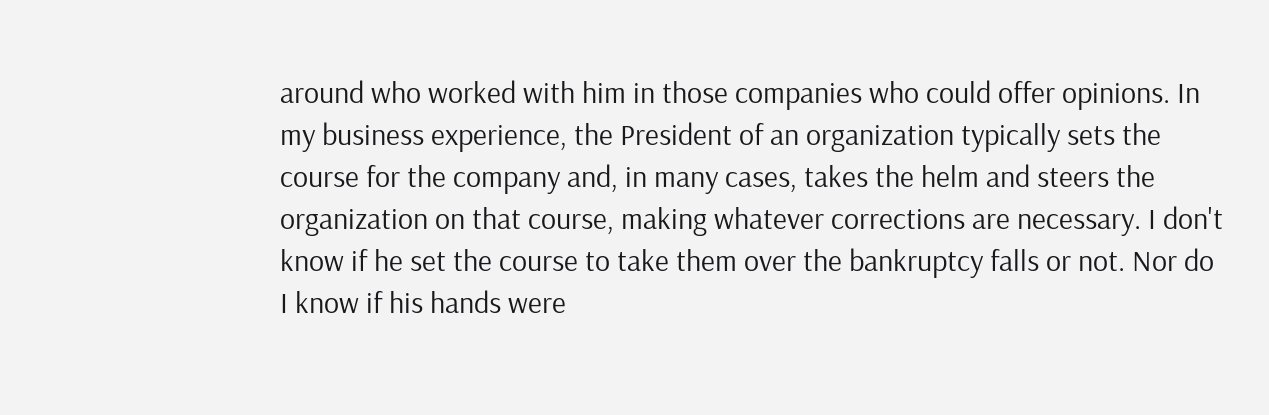around who worked with him in those companies who could offer opinions. In my business experience, the President of an organization typically sets the course for the company and, in many cases, takes the helm and steers the organization on that course, making whatever corrections are necessary. I don't know if he set the course to take them over the bankruptcy falls or not. Nor do I know if his hands were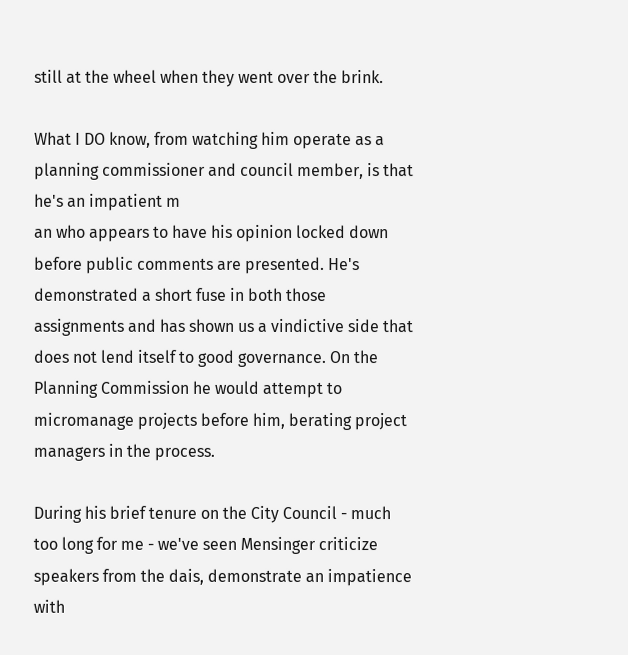still at the wheel when they went over the brink.

What I DO know, from watching him operate as a planning commissioner and council member, is that he's an impatient m
an who appears to have his opinion locked down before public comments are presented. He's demonstrated a short fuse in both those assignments and has shown us a vindictive side that does not lend itself to good governance. On the Planning Commission he would attempt to micromanage projects before him, berating project managers in the process.

During his brief tenure on the City Council - much too long for me - we've seen Mensinger criticize speakers from the dais, demonstrate an impatience with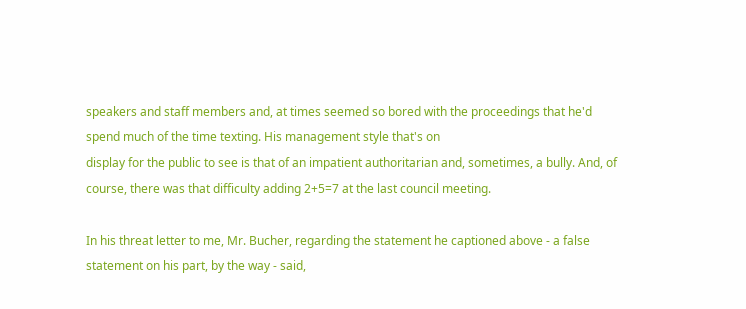speakers and staff members and, at times seemed so bored with the proceedings that he'd spend much of the time texting. His management style that's on
display for the public to see is that of an impatient authoritarian and, sometimes, a bully. And, of course, there was that difficulty adding 2+5=7 at the last council meeting.

In his threat letter to me, Mr. Bucher, regarding the statement he captioned above - a false statement on his part, by the way - said,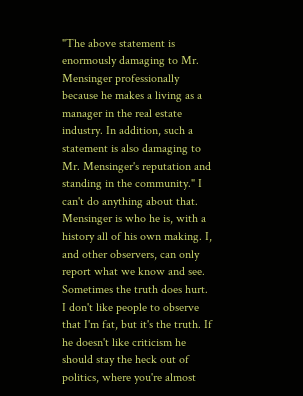"The above statement is enormously damaging to Mr. Mensinger professionally because he makes a living as a manager in the real estate industry. In addition, such a statement is also damaging to Mr. Mensinger's reputation and standing in the community." I can't do anything about that. Mensinger is who he is, with a history all of his own making. I, and other observers, can only report what we know and see. Sometimes the truth does hurt. I don't like people to observe that I'm fat, but it's the truth. If he doesn't like criticism he should stay the heck out of politics, where you're almost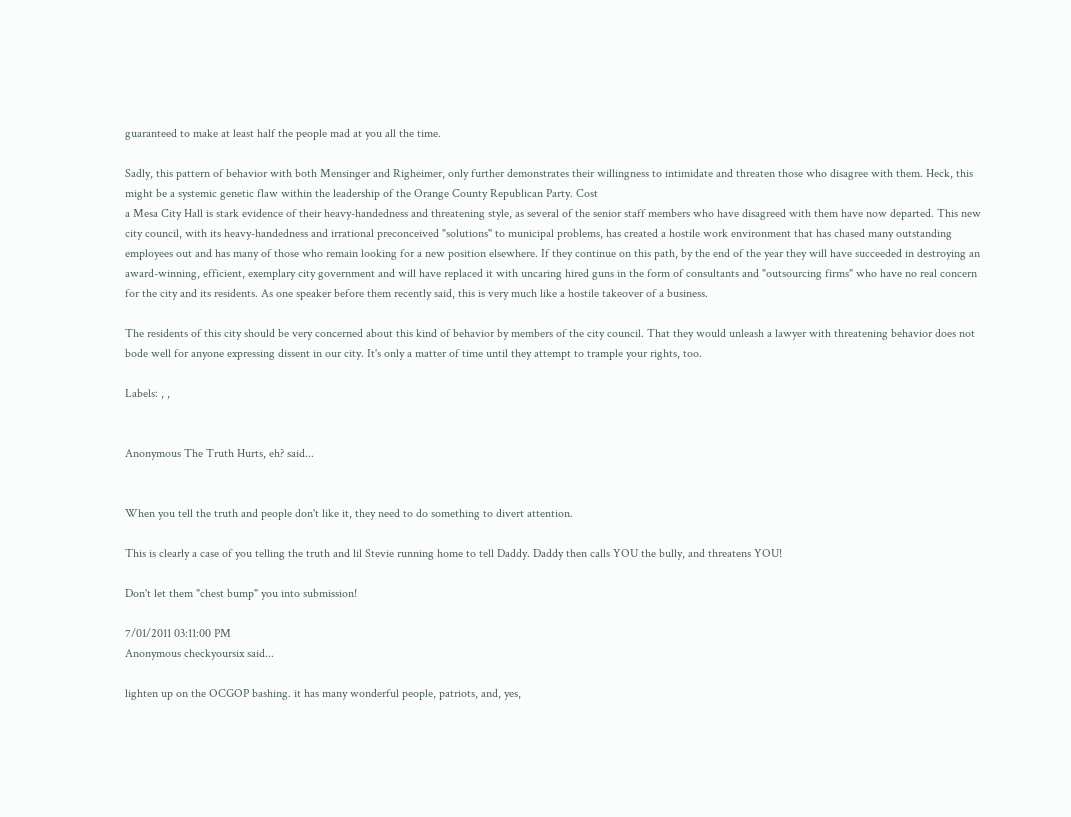guaranteed to make at least half the people mad at you all the time.

Sadly, this pattern of behavior with both Mensinger and Righeimer, only further demonstrates their willingness to intimidate and threaten those who disagree with them. Heck, this might be a systemic genetic flaw within the leadership of the Orange County Republican Party. Cost
a Mesa City Hall is stark evidence of their heavy-handedness and threatening style, as several of the senior staff members who have disagreed with them have now departed. This new city council, with its heavy-handedness and irrational preconceived "solutions" to municipal problems, has created a hostile work environment that has chased many outstanding employees out and has many of those who remain looking for a new position elsewhere. If they continue on this path, by the end of the year they will have succeeded in destroying an award-winning, efficient, exemplary city government and will have replaced it with uncaring hired guns in the form of consultants and "outsourcing firms" who have no real concern for the city and its residents. As one speaker before them recently said, this is very much like a hostile takeover of a business.

The residents of this city should be very concerned about this kind of behavior by members of the city council. That they would unleash a lawyer with threatening behavior does not bode well for anyone expressing dissent in our city. It's only a matter of time until they attempt to trample your rights, too.

Labels: , ,


Anonymous The Truth Hurts, eh? said...


When you tell the truth and people don't like it, they need to do something to divert attention.

This is clearly a case of you telling the truth and lil Stevie running home to tell Daddy. Daddy then calls YOU the bully, and threatens YOU!

Don't let them "chest bump" you into submission!

7/01/2011 03:11:00 PM
Anonymous checkyoursix said...

lighten up on the OCGOP bashing. it has many wonderful people, patriots, and, yes,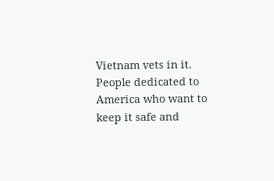Vietnam vets in it. People dedicated to America who want to keep it safe and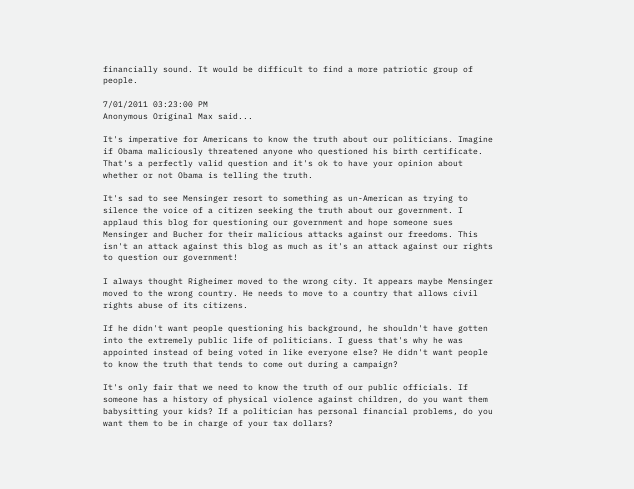financially sound. It would be difficult to find a more patriotic group of people.

7/01/2011 03:23:00 PM
Anonymous Original Max said...

It's imperative for Americans to know the truth about our politicians. Imagine if Obama maliciously threatened anyone who questioned his birth certificate. That's a perfectly valid question and it's ok to have your opinion about whether or not Obama is telling the truth.

It's sad to see Mensinger resort to something as un-American as trying to silence the voice of a citizen seeking the truth about our government. I applaud this blog for questioning our government and hope someone sues Mensinger and Bucher for their malicious attacks against our freedoms. This isn't an attack against this blog as much as it's an attack against our rights to question our government!

I always thought Righeimer moved to the wrong city. It appears maybe Mensinger moved to the wrong country. He needs to move to a country that allows civil rights abuse of its citizens.

If he didn't want people questioning his background, he shouldn't have gotten into the extremely public life of politicians. I guess that's why he was appointed instead of being voted in like everyone else? He didn't want people to know the truth that tends to come out during a campaign?

It's only fair that we need to know the truth of our public officials. If someone has a history of physical violence against children, do you want them babysitting your kids? If a politician has personal financial problems, do you want them to be in charge of your tax dollars?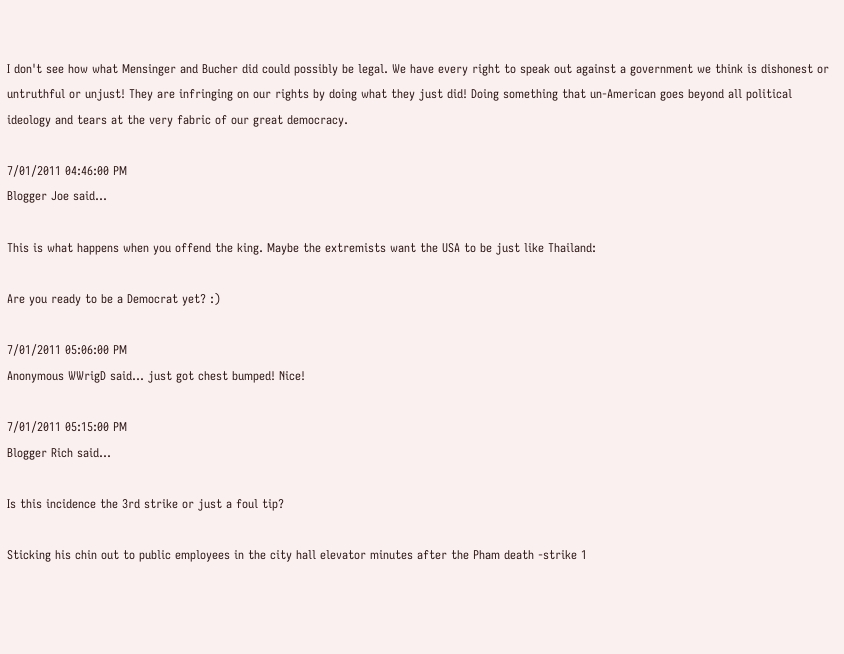I don't see how what Mensinger and Bucher did could possibly be legal. We have every right to speak out against a government we think is dishonest or untruthful or unjust! They are infringing on our rights by doing what they just did! Doing something that un-American goes beyond all political ideology and tears at the very fabric of our great democracy.

7/01/2011 04:46:00 PM
Blogger Joe said...

This is what happens when you offend the king. Maybe the extremists want the USA to be just like Thailand:

Are you ready to be a Democrat yet? :)

7/01/2011 05:06:00 PM
Anonymous WWrigD said... just got chest bumped! Nice!

7/01/2011 05:15:00 PM
Blogger Rich said...

Is this incidence the 3rd strike or just a foul tip?

Sticking his chin out to public employees in the city hall elevator minutes after the Pham death -strike 1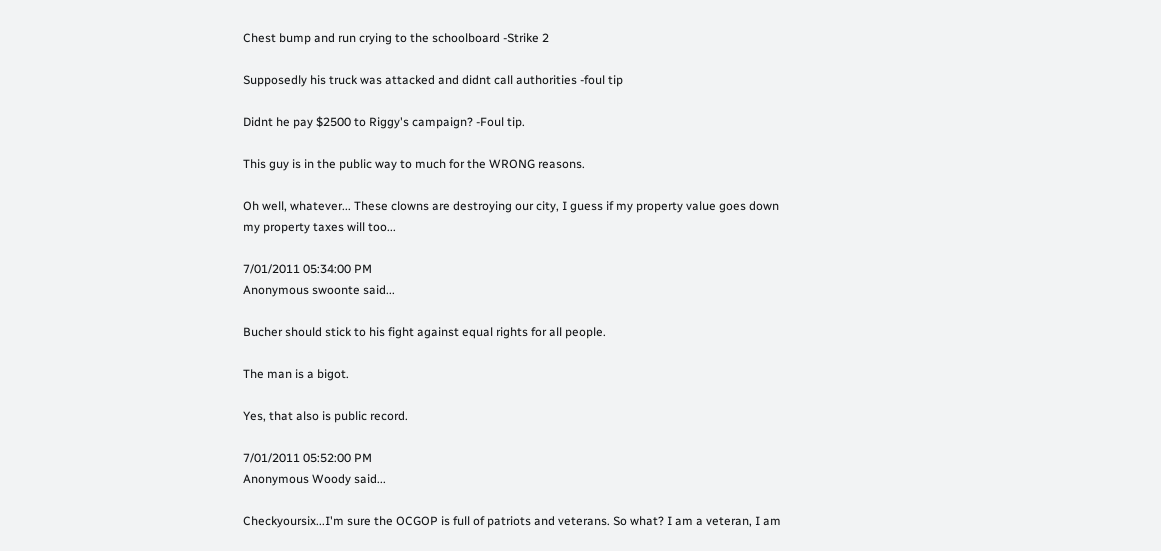Chest bump and run crying to the schoolboard -Strike 2

Supposedly his truck was attacked and didnt call authorities -foul tip

Didnt he pay $2500 to Riggy's campaign? -Foul tip.

This guy is in the public way to much for the WRONG reasons.

Oh well, whatever... These clowns are destroying our city, I guess if my property value goes down my property taxes will too...

7/01/2011 05:34:00 PM
Anonymous swoonte said...

Bucher should stick to his fight against equal rights for all people.

The man is a bigot.

Yes, that also is public record.

7/01/2011 05:52:00 PM
Anonymous Woody said...

Checkyoursix...I'm sure the OCGOP is full of patriots and veterans. So what? I am a veteran, I am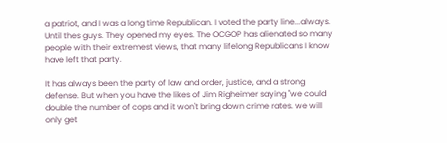a patriot, and I was a long time Republican. I voted the party line...always. Until thes guys. They opened my eyes. The OCGOP has alienated so many people with their extremest views, that many lifelong Republicans I know have left that party.

It has always been the party of law and order, justice, and a strong defense. But when you have the likes of Jim Righeimer saying "we could double the number of cops and it won't bring down crime rates. we will only get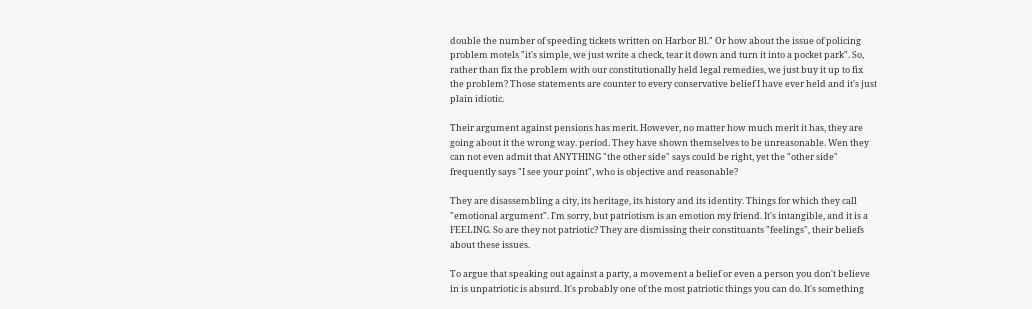double the number of speeding tickets written on Harbor Bl." Or how about the issue of policing problem motels "it's simple, we just write a check, tear it down and turn it into a pocket park". So, rather than fix the problem with our constitutionally held legal remedies, we just buy it up to fix the problem? Those statements are counter to every conservative belief I have ever held and it's just plain idiotic.

Their argument against pensions has merit. However, no matter how much merit it has, they are going about it the wrong way. period. They have shown themselves to be unreasonable. Wen they can not even admit that ANYTHING "the other side" says could be right, yet the "other side" frequently says "I see your point", who is objective and reasonable?

They are disassembling a city, its heritage, its history and its identity. Things for which they call "emotional argument". I'm sorry, but patriotism is an emotion my friend. It's intangible, and it is a FEELING. So are they not patriotic? They are dismissing their constituants "feelings", their beliefs about these issues.

To argue that speaking out against a party, a movement a belief or even a person you don't believe in is unpatriotic is absurd. It's probably one of the most patriotic things you can do. It's something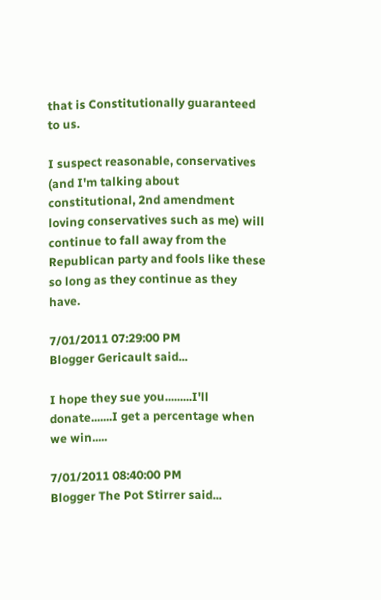that is Constitutionally guaranteed to us.

I suspect reasonable, conservatives (and I'm talking about constitutional, 2nd amendment loving conservatives such as me) will continue to fall away from the Republican party and fools like these so long as they continue as they have.

7/01/2011 07:29:00 PM
Blogger Gericault said...

I hope they sue you.........I'll donate.......I get a percentage when we win.....

7/01/2011 08:40:00 PM
Blogger The Pot Stirrer said...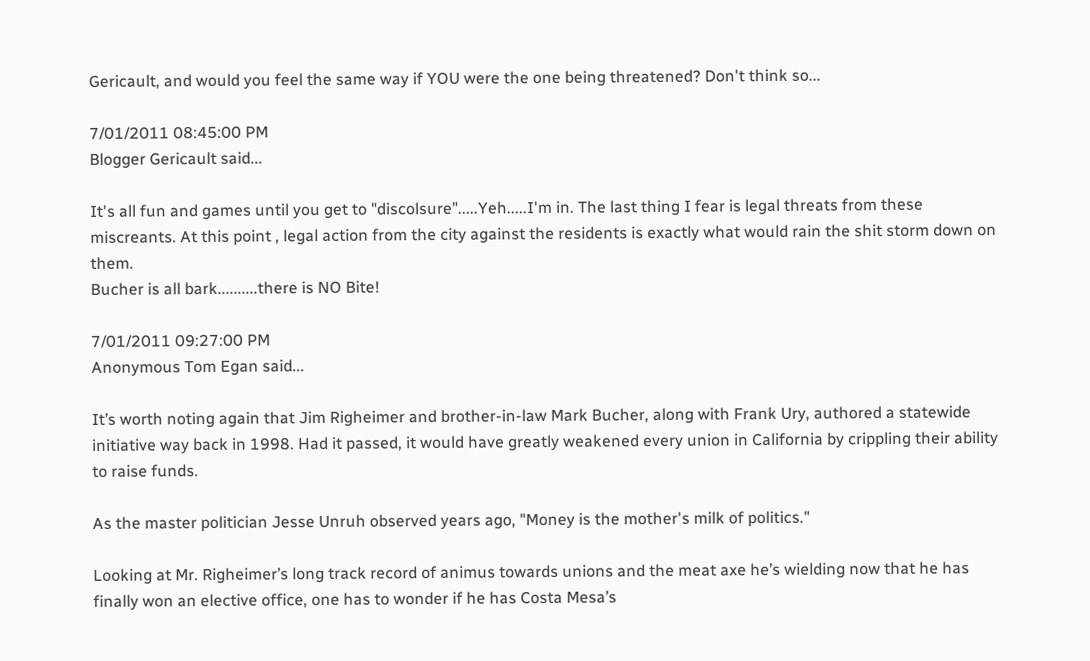Gericault, and would you feel the same way if YOU were the one being threatened? Don't think so...

7/01/2011 08:45:00 PM
Blogger Gericault said...

It's all fun and games until you get to "discolsure".....Yeh.....I'm in. The last thing I fear is legal threats from these miscreants. At this point , legal action from the city against the residents is exactly what would rain the shit storm down on them.
Bucher is all bark..........there is NO Bite!

7/01/2011 09:27:00 PM
Anonymous Tom Egan said...

It’s worth noting again that Jim Righeimer and brother-in-law Mark Bucher, along with Frank Ury, authored a statewide initiative way back in 1998. Had it passed, it would have greatly weakened every union in California by crippling their ability to raise funds.

As the master politician Jesse Unruh observed years ago, "Money is the mother's milk of politics."

Looking at Mr. Righeimer’s long track record of animus towards unions and the meat axe he’s wielding now that he has finally won an elective office, one has to wonder if he has Costa Mesa’s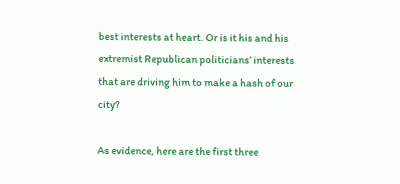best interests at heart. Or is it his and his extremist Republican politicians’ interests that are driving him to make a hash of our city?

As evidence, here are the first three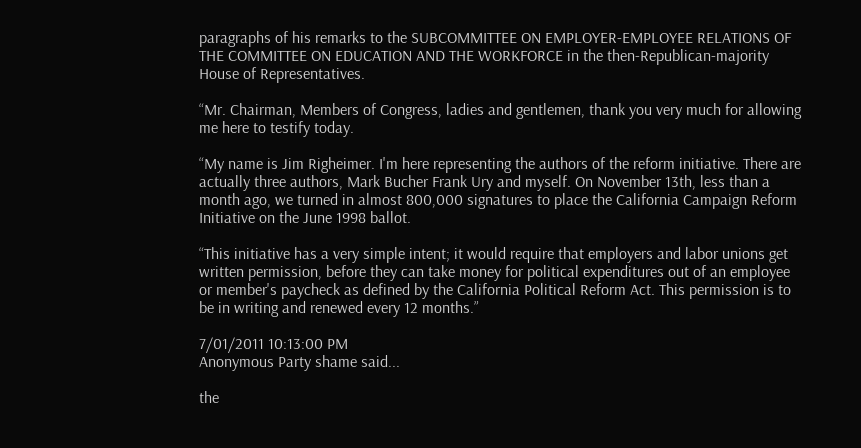paragraphs of his remarks to the SUBCOMMITTEE ON EMPLOYER-EMPLOYEE RELATIONS OF THE COMMITTEE ON EDUCATION AND THE WORKFORCE in the then-Republican-majority House of Representatives.

“Mr. Chairman, Members of Congress, ladies and gentlemen, thank you very much for allowing me here to testify today.

“My name is Jim Righeimer. I'm here representing the authors of the reform initiative. There are actually three authors, Mark Bucher Frank Ury and myself. On November 13th, less than a month ago, we turned in almost 800,000 signatures to place the California Campaign Reform Initiative on the June 1998 ballot.

“This initiative has a very simple intent; it would require that employers and labor unions get written permission, before they can take money for political expenditures out of an employee or member's paycheck as defined by the California Political Reform Act. This permission is to be in writing and renewed every 12 months.”

7/01/2011 10:13:00 PM
Anonymous Party shame said...

the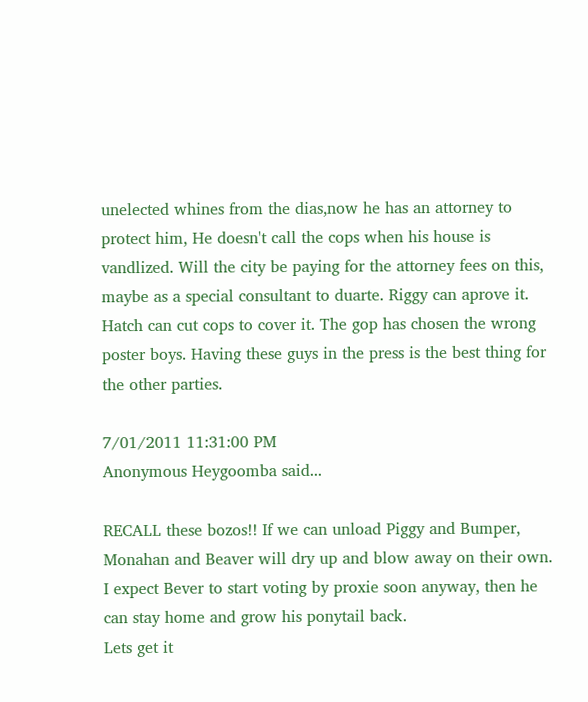unelected whines from the dias,now he has an attorney to protect him, He doesn't call the cops when his house is vandlized. Will the city be paying for the attorney fees on this, maybe as a special consultant to duarte. Riggy can aprove it. Hatch can cut cops to cover it. The gop has chosen the wrong poster boys. Having these guys in the press is the best thing for the other parties.

7/01/2011 11:31:00 PM
Anonymous Heygoomba said...

RECALL these bozos!! If we can unload Piggy and Bumper, Monahan and Beaver will dry up and blow away on their own. I expect Bever to start voting by proxie soon anyway, then he can stay home and grow his ponytail back.
Lets get it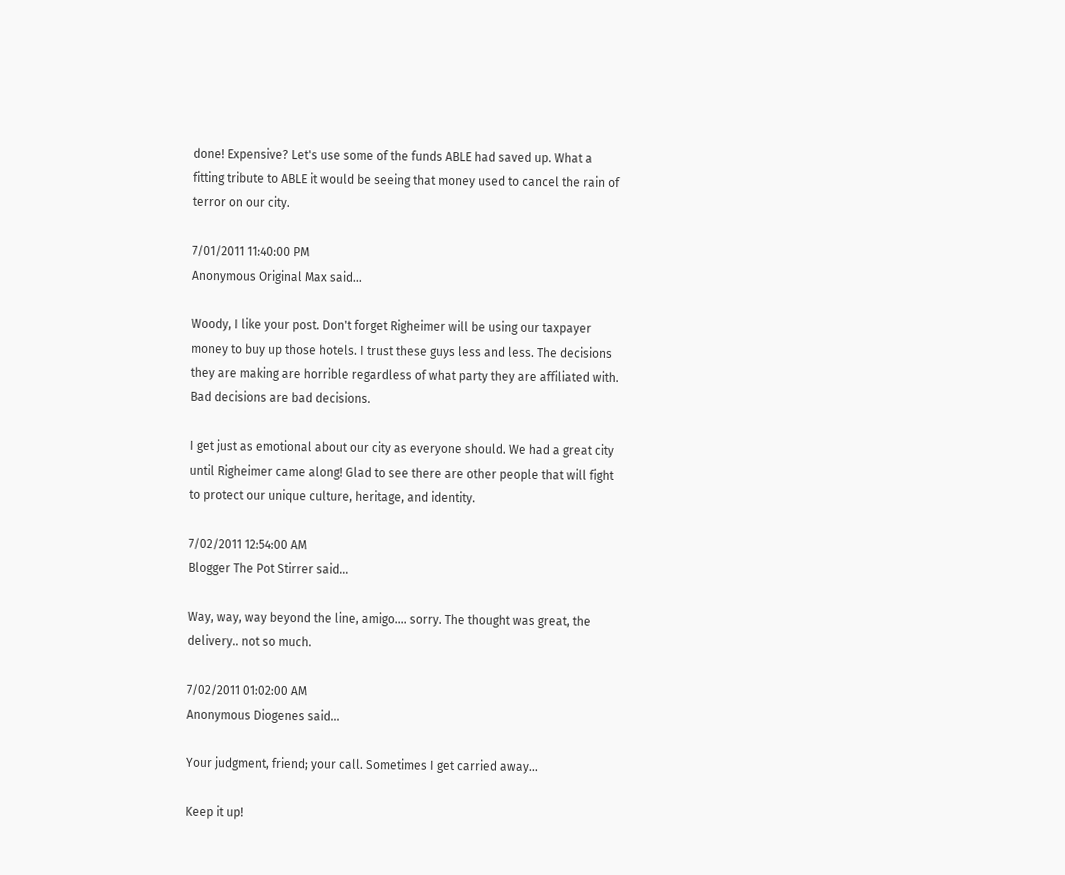done! Expensive? Let's use some of the funds ABLE had saved up. What a fitting tribute to ABLE it would be seeing that money used to cancel the rain of terror on our city.

7/01/2011 11:40:00 PM
Anonymous Original Max said...

Woody, I like your post. Don't forget Righeimer will be using our taxpayer money to buy up those hotels. I trust these guys less and less. The decisions they are making are horrible regardless of what party they are affiliated with. Bad decisions are bad decisions.

I get just as emotional about our city as everyone should. We had a great city until Righeimer came along! Glad to see there are other people that will fight to protect our unique culture, heritage, and identity.

7/02/2011 12:54:00 AM
Blogger The Pot Stirrer said...

Way, way, way beyond the line, amigo.... sorry. The thought was great, the delivery.. not so much.

7/02/2011 01:02:00 AM
Anonymous Diogenes said...

Your judgment, friend; your call. Sometimes I get carried away...

Keep it up!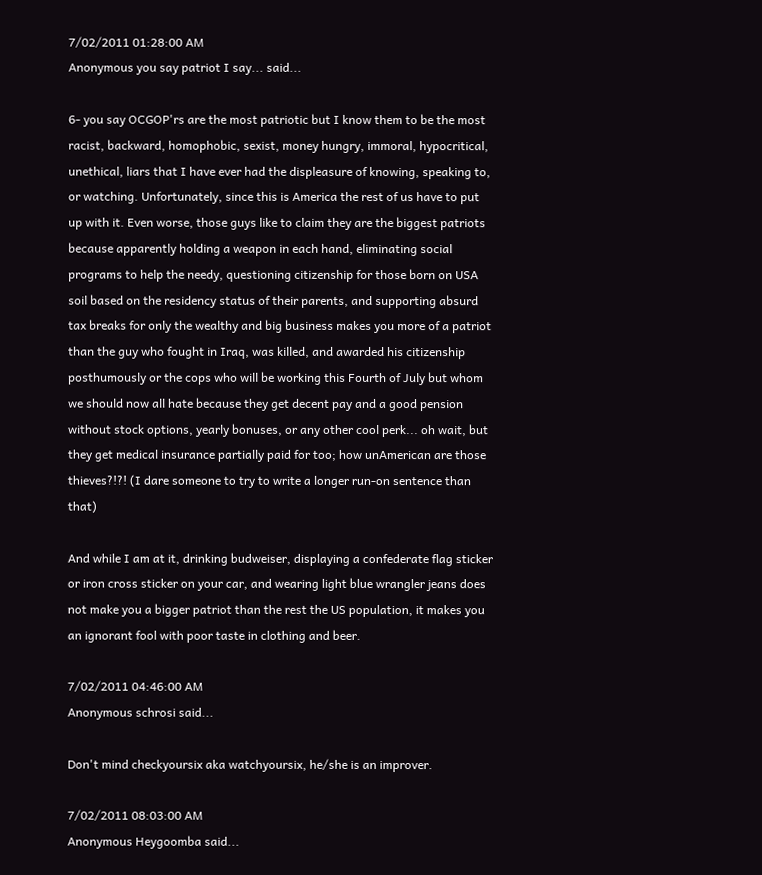7/02/2011 01:28:00 AM
Anonymous you say patriot I say... said...

6- you say OCGOP'rs are the most patriotic but I know them to be the most racist, backward, homophobic, sexist, money hungry, immoral, hypocritical, unethical, liars that I have ever had the displeasure of knowing, speaking to, or watching. Unfortunately, since this is America the rest of us have to put up with it. Even worse, those guys like to claim they are the biggest patriots because apparently holding a weapon in each hand, eliminating social programs to help the needy, questioning citizenship for those born on USA soil based on the residency status of their parents, and supporting absurd tax breaks for only the wealthy and big business makes you more of a patriot than the guy who fought in Iraq, was killed, and awarded his citizenship posthumously or the cops who will be working this Fourth of July but whom we should now all hate because they get decent pay and a good pension without stock options, yearly bonuses, or any other cool perk... oh wait, but they get medical insurance partially paid for too; how unAmerican are those thieves?!?! (I dare someone to try to write a longer run-on sentence than that)

And while I am at it, drinking budweiser, displaying a confederate flag sticker or iron cross sticker on your car, and wearing light blue wrangler jeans does not make you a bigger patriot than the rest the US population, it makes you an ignorant fool with poor taste in clothing and beer.

7/02/2011 04:46:00 AM
Anonymous schrosi said...

Don't mind checkyoursix aka watchyoursix, he/she is an improver.

7/02/2011 08:03:00 AM
Anonymous Heygoomba said...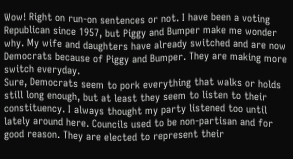Wow! Right on run-on sentences or not. I have been a voting Republican since 1957, but Piggy and Bumper make me wonder why. My wife and daughters have already switched and are now Democrats because of Piggy and Bumper. They are making more switch everyday.
Sure, Democrats seem to pork everything that walks or holds still long enough, but at least they seem to listen to their constituency. I always thought my party listened too until lately around here. Councils used to be non-partisan and for good reason. They are elected to represent their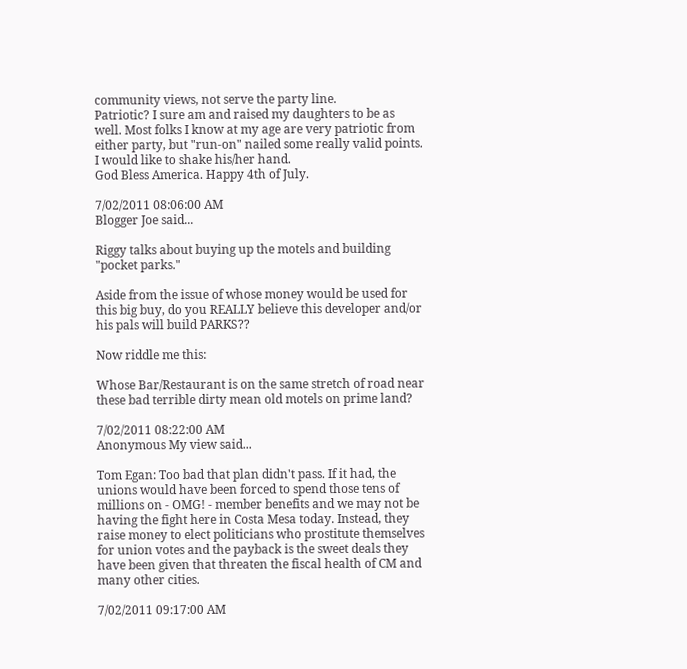community views, not serve the party line.
Patriotic? I sure am and raised my daughters to be as well. Most folks I know at my age are very patriotic from either party, but "run-on" nailed some really valid points. I would like to shake his/her hand.
God Bless America. Happy 4th of July.

7/02/2011 08:06:00 AM
Blogger Joe said...

Riggy talks about buying up the motels and building "pocket parks."

Aside from the issue of whose money would be used for this big buy, do you REALLY believe this developer and/or his pals will build PARKS??

Now riddle me this:

Whose Bar/Restaurant is on the same stretch of road near these bad terrible dirty mean old motels on prime land?

7/02/2011 08:22:00 AM
Anonymous My view said...

Tom Egan: Too bad that plan didn't pass. If it had, the unions would have been forced to spend those tens of millions on - OMG! - member benefits and we may not be having the fight here in Costa Mesa today. Instead, they raise money to elect politicians who prostitute themselves for union votes and the payback is the sweet deals they have been given that threaten the fiscal health of CM and many other cities.

7/02/2011 09:17:00 AM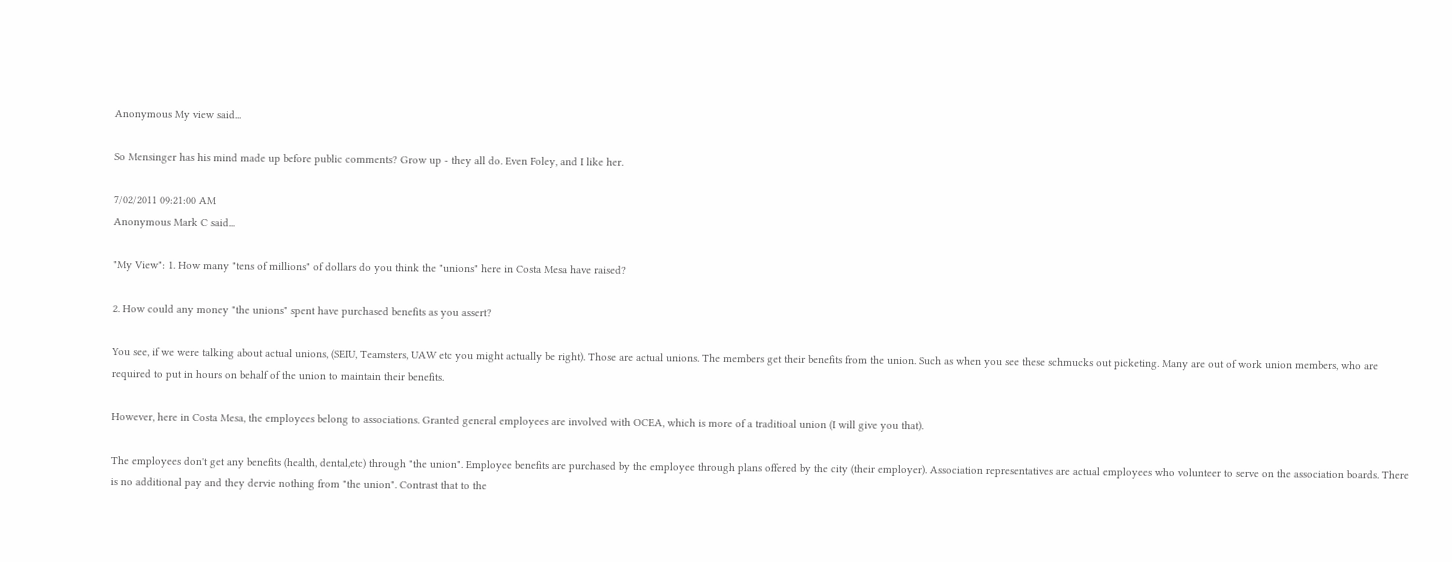Anonymous My view said...

So Mensinger has his mind made up before public comments? Grow up - they all do. Even Foley, and I like her.

7/02/2011 09:21:00 AM
Anonymous Mark C said...

"My View": 1. How many "tens of millions" of dollars do you think the "unions" here in Costa Mesa have raised?

2. How could any money "the unions" spent have purchased benefits as you assert?

You see, if we were talking about actual unions, (SEIU, Teamsters, UAW etc you might actually be right). Those are actual unions. The members get their benefits from the union. Such as when you see these schmucks out picketing. Many are out of work union members, who are required to put in hours on behalf of the union to maintain their benefits.

However, here in Costa Mesa, the employees belong to associations. Granted general employees are involved with OCEA, which is more of a traditioal union (I will give you that).

The employees don't get any benefits (health, dental,etc) through "the union". Employee benefits are purchased by the employee through plans offered by the city (their employer). Association representatives are actual employees who volunteer to serve on the association boards. There is no additional pay and they dervie nothing from "the union". Contrast that to the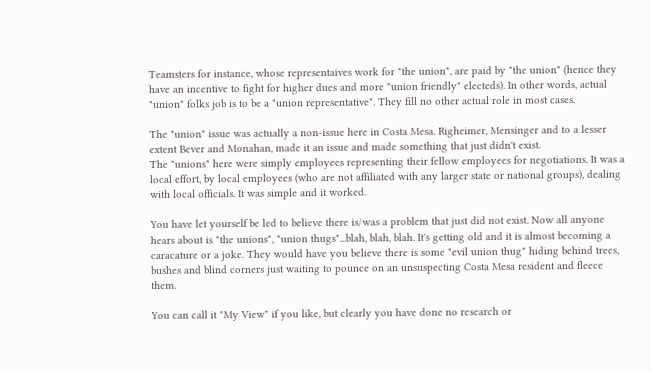Teamsters for instance, whose representaives work for "the union", are paid by "the union" (hence they have an incentive to fight for higher dues and more "union friendly" electeds). In other words, actual "union" folks job is to be a "union representative". They fill no other actual role in most cases.

The "union" issue was actually a non-issue here in Costa Mesa. Righeimer, Mensinger and to a lesser extent Bever and Monahan, made it an issue and made something that just didn't exist.
The "unions" here were simply employees representing their fellow employees for negotiations. It was a local effort, by local employees (who are not affiliated with any larger state or national groups), dealing with local officials. It was simple and it worked.

You have let yourself be led to believe there is/was a problem that just did not exist. Now all anyone hears about is "the unions", "union thugs"...blah, blah, blah. It's getting old and it is almost becoming a caracature or a joke. They would have you believe there is some "evil union thug" hiding behind trees, bushes and blind corners just waiting to pounce on an unsuspecting Costa Mesa resident and fleece them.

You can call it "My View" if you like, but clearly you have done no research or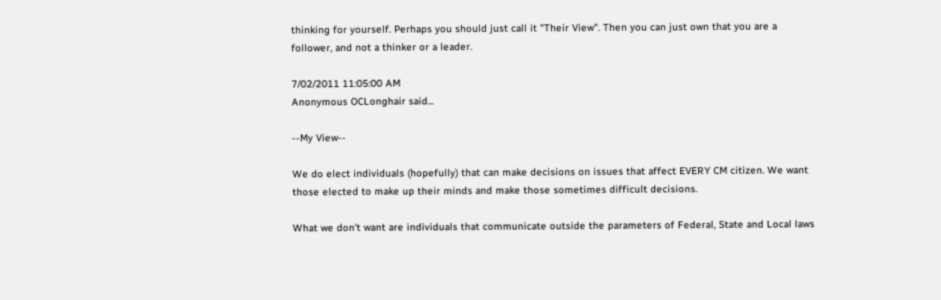thinking for yourself. Perhaps you should just call it "Their View". Then you can just own that you are a follower, and not a thinker or a leader.

7/02/2011 11:05:00 AM
Anonymous OCLonghair said...

--My View--

We do elect individuals (hopefully) that can make decisions on issues that affect EVERY CM citizen. We want those elected to make up their minds and make those sometimes difficult decisions.

What we don't want are individuals that communicate outside the parameters of Federal, State and Local laws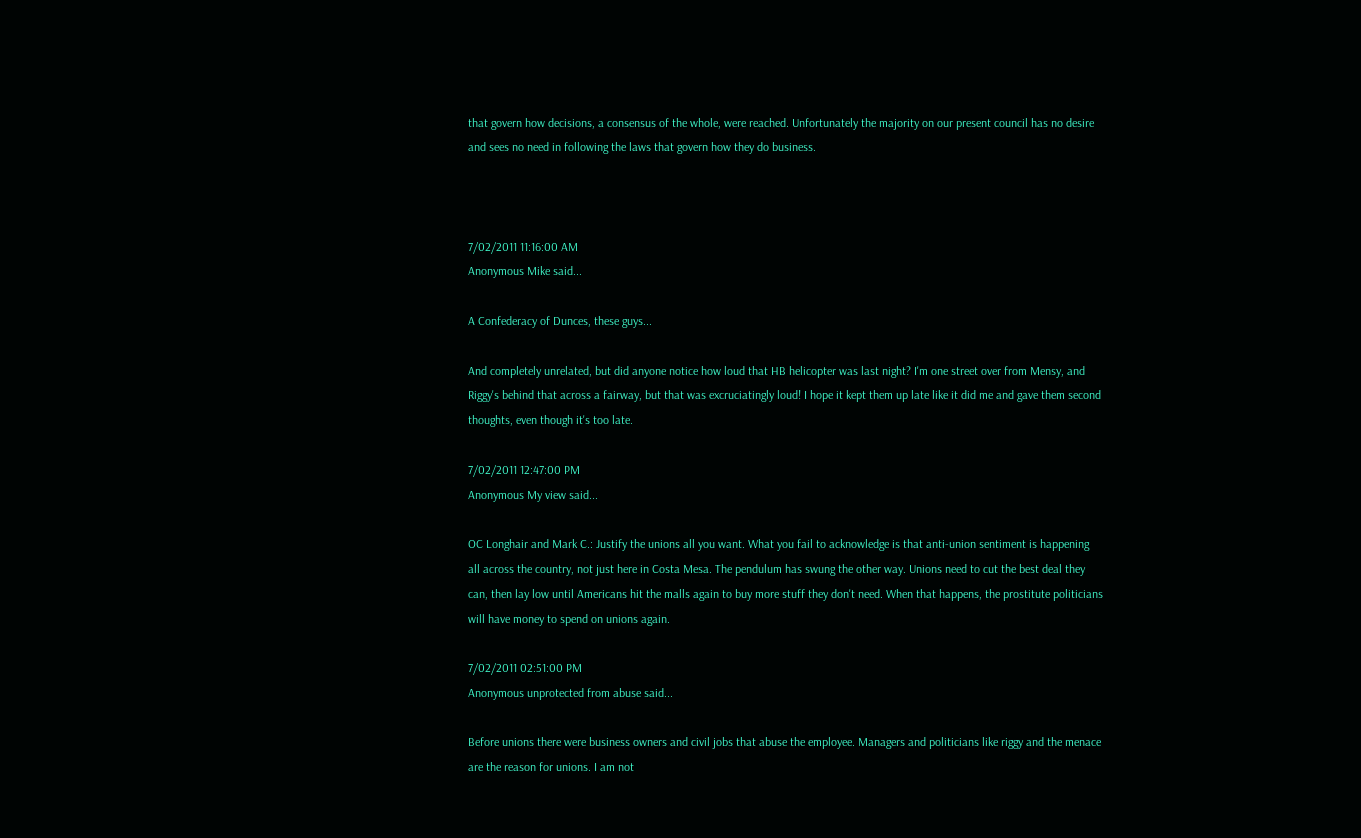that govern how decisions, a consensus of the whole, were reached. Unfortunately the majority on our present council has no desire and sees no need in following the laws that govern how they do business.



7/02/2011 11:16:00 AM
Anonymous Mike said...

A Confederacy of Dunces, these guys...

And completely unrelated, but did anyone notice how loud that HB helicopter was last night? I'm one street over from Mensy, and Riggy's behind that across a fairway, but that was excruciatingly loud! I hope it kept them up late like it did me and gave them second thoughts, even though it's too late.

7/02/2011 12:47:00 PM
Anonymous My view said...

OC Longhair and Mark C.: Justify the unions all you want. What you fail to acknowledge is that anti-union sentiment is happening all across the country, not just here in Costa Mesa. The pendulum has swung the other way. Unions need to cut the best deal they can, then lay low until Americans hit the malls again to buy more stuff they don't need. When that happens, the prostitute politicians will have money to spend on unions again.

7/02/2011 02:51:00 PM
Anonymous unprotected from abuse said...

Before unions there were business owners and civil jobs that abuse the employee. Managers and politicians like riggy and the menace are the reason for unions. I am not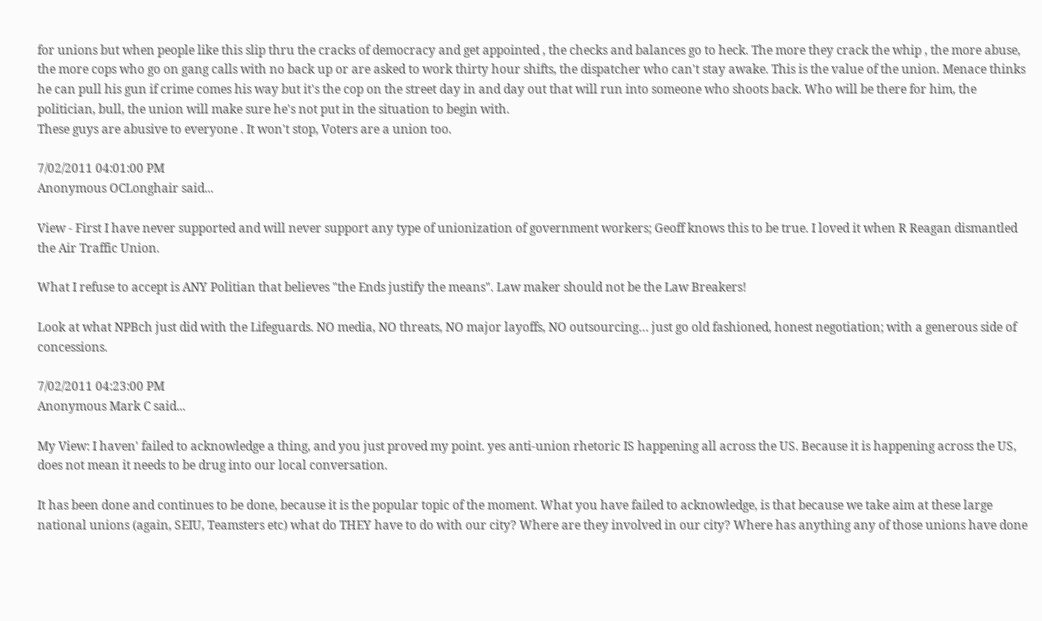for unions but when people like this slip thru the cracks of democracy and get appointed , the checks and balances go to heck. The more they crack the whip , the more abuse, the more cops who go on gang calls with no back up or are asked to work thirty hour shifts, the dispatcher who can't stay awake. This is the value of the union. Menace thinks he can pull his gun if crime comes his way but it's the cop on the street day in and day out that will run into someone who shoots back. Who will be there for him, the politician, bull, the union will make sure he's not put in the situation to begin with.
These guys are abusive to everyone . It won't stop, Voters are a union too.

7/02/2011 04:01:00 PM
Anonymous OCLonghair said...

View - First I have never supported and will never support any type of unionization of government workers; Geoff knows this to be true. I loved it when R Reagan dismantled the Air Traffic Union.

What I refuse to accept is ANY Politian that believes "the Ends justify the means". Law maker should not be the Law Breakers!

Look at what NPBch just did with the Lifeguards. NO media, NO threats, NO major layoffs, NO outsourcing… just go old fashioned, honest negotiation; with a generous side of concessions.

7/02/2011 04:23:00 PM
Anonymous Mark C said...

My View: I haven' failed to acknowledge a thing, and you just proved my point. yes anti-union rhetoric IS happening all across the US. Because it is happening across the US, does not mean it needs to be drug into our local conversation.

It has been done and continues to be done, because it is the popular topic of the moment. What you have failed to acknowledge, is that because we take aim at these large national unions (again, SEIU, Teamsters etc) what do THEY have to do with our city? Where are they involved in our city? Where has anything any of those unions have done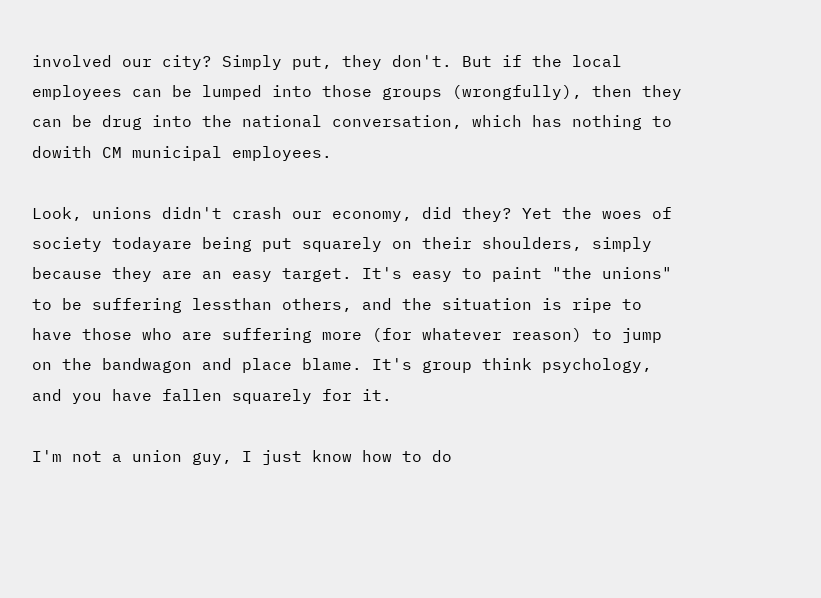involved our city? Simply put, they don't. But if the local employees can be lumped into those groups (wrongfully), then they can be drug into the national conversation, which has nothing to dowith CM municipal employees.

Look, unions didn't crash our economy, did they? Yet the woes of society todayare being put squarely on their shoulders, simply because they are an easy target. It's easy to paint "the unions" to be suffering lessthan others, and the situation is ripe to have those who are suffering more (for whatever reason) to jump on the bandwagon and place blame. It's group think psychology, and you have fallen squarely for it.

I'm not a union guy, I just know how to do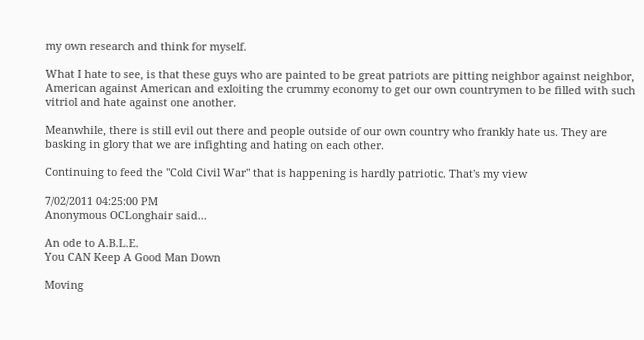my own research and think for myself.

What I hate to see, is that these guys who are painted to be great patriots are pitting neighbor against neighbor, American against American and exloiting the crummy economy to get our own countrymen to be filled with such vitriol and hate against one another.

Meanwhile, there is still evil out there and people outside of our own country who frankly hate us. They are basking in glory that we are infighting and hating on each other.

Continuing to feed the "Cold Civil War" that is happening is hardly patriotic. That's my view

7/02/2011 04:25:00 PM
Anonymous OCLonghair said...

An ode to A.B.L.E.
You CAN Keep A Good Man Down

Moving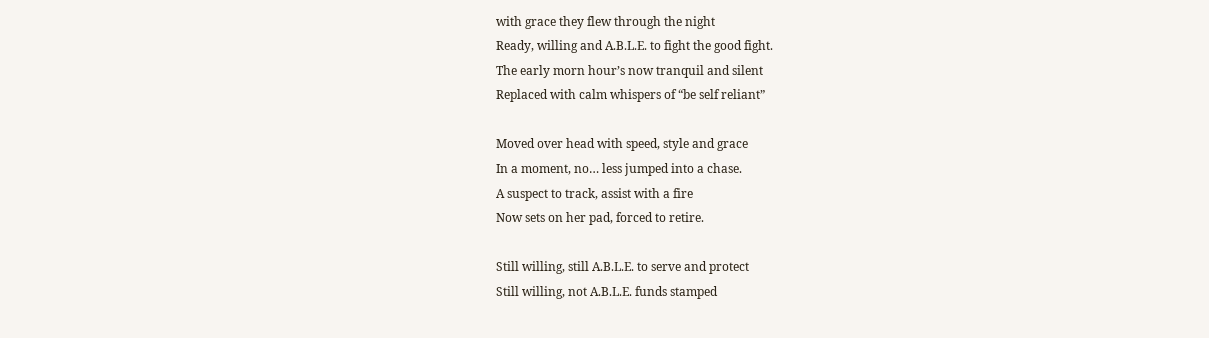with grace they flew through the night
Ready, willing and A.B.L.E. to fight the good fight.
The early morn hour’s now tranquil and silent
Replaced with calm whispers of “be self reliant”

Moved over head with speed, style and grace
In a moment, no… less jumped into a chase.
A suspect to track, assist with a fire
Now sets on her pad, forced to retire.

Still willing, still A.B.L.E. to serve and protect
Still willing, not A.B.L.E. funds stamped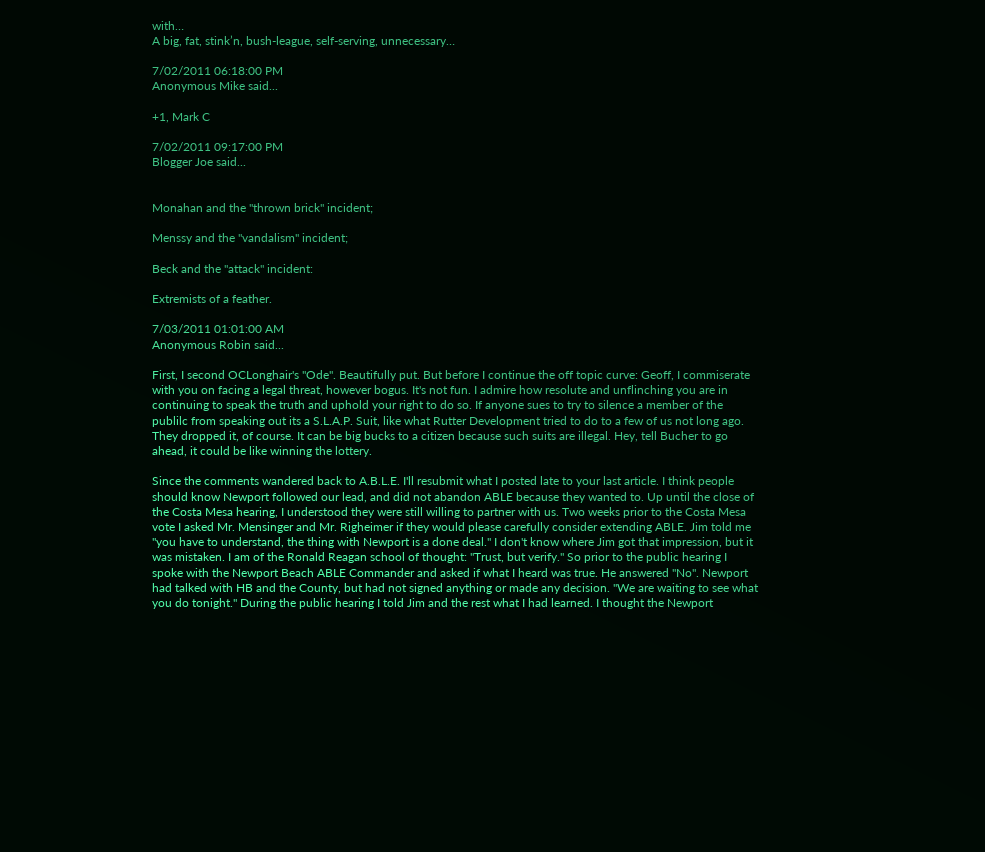with…
A big, fat, stink’n, bush-league, self-serving, unnecessary…

7/02/2011 06:18:00 PM
Anonymous Mike said...

+1, Mark C

7/02/2011 09:17:00 PM
Blogger Joe said...


Monahan and the "thrown brick" incident;

Menssy and the "vandalism" incident;

Beck and the "attack" incident:

Extremists of a feather.

7/03/2011 01:01:00 AM
Anonymous Robin said...

First, I second OCLonghair's "Ode". Beautifully put. But before I continue the off topic curve: Geoff, I commiserate with you on facing a legal threat, however bogus. It's not fun. I admire how resolute and unflinching you are in continuing to speak the truth and uphold your right to do so. If anyone sues to try to silence a member of the publilc from speaking out its a S.L.A.P. Suit, like what Rutter Development tried to do to a few of us not long ago. They dropped it, of course. It can be big bucks to a citizen because such suits are illegal. Hey, tell Bucher to go ahead, it could be like winning the lottery.

Since the comments wandered back to A.B.L.E. I'll resubmit what I posted late to your last article. I think people should know Newport followed our lead, and did not abandon ABLE because they wanted to. Up until the close of the Costa Mesa hearing, I understood they were still willing to partner with us. Two weeks prior to the Costa Mesa vote I asked Mr. Mensinger and Mr. Righeimer if they would please carefully consider extending ABLE. Jim told me "you have to understand, the thing with Newport is a done deal." I don't know where Jim got that impression, but it was mistaken. I am of the Ronald Reagan school of thought: "Trust, but verify." So prior to the public hearing I spoke with the Newport Beach ABLE Commander and asked if what I heard was true. He answered "No". Newport had talked with HB and the County, but had not signed anything or made any decision. "We are waiting to see what you do tonight." During the public hearing I told Jim and the rest what I had learned. I thought the Newport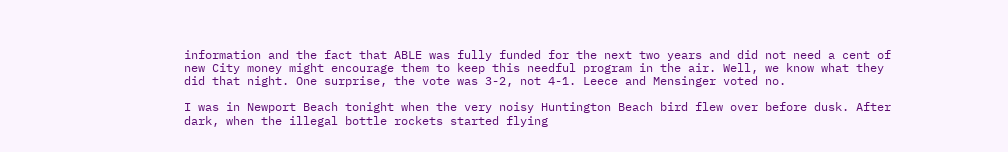information and the fact that ABLE was fully funded for the next two years and did not need a cent of new City money might encourage them to keep this needful program in the air. Well, we know what they did that night. One surprise, the vote was 3-2, not 4-1. Leece and Mensinger voted no.

I was in Newport Beach tonight when the very noisy Huntington Beach bird flew over before dusk. After dark, when the illegal bottle rockets started flying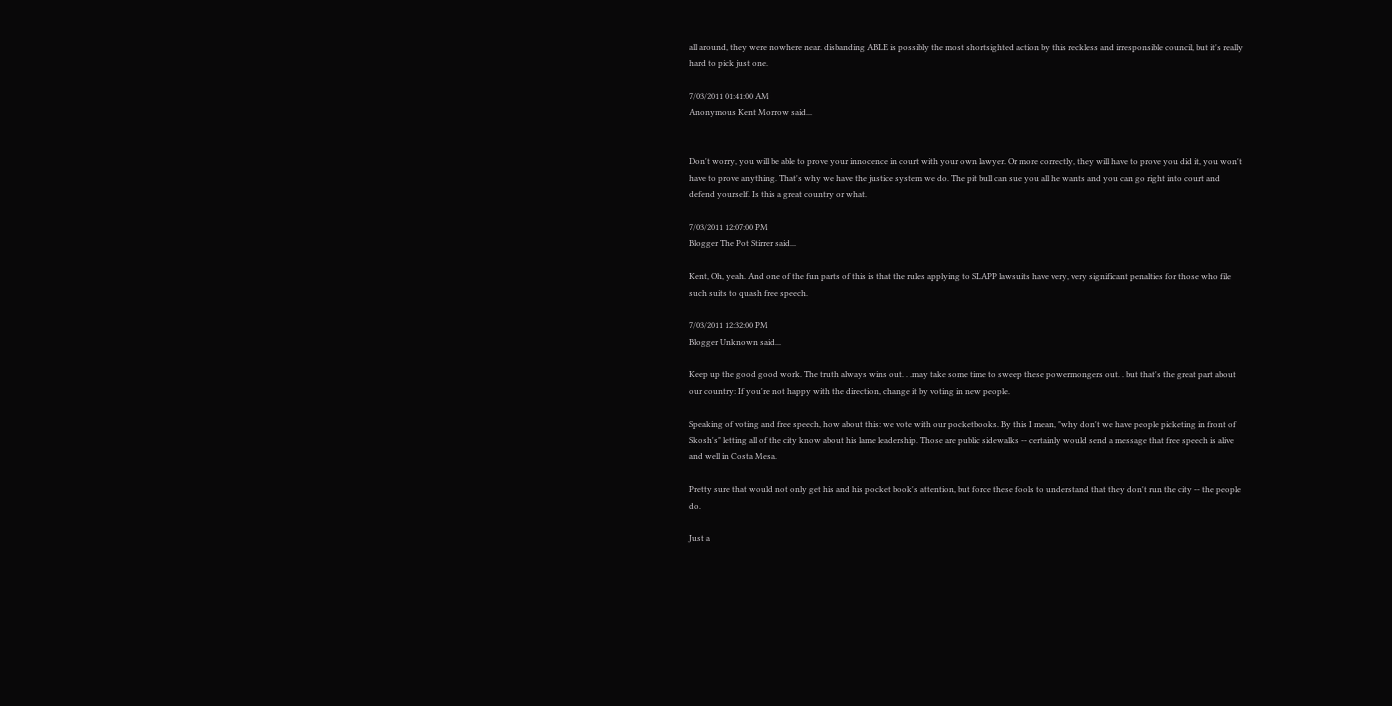all around, they were nowhere near. disbanding ABLE is possibly the most shortsighted action by this reckless and irresponsible council, but it's really hard to pick just one.

7/03/2011 01:41:00 AM
Anonymous Kent Morrow said...


Don't worry, you will be able to prove your innocence in court with your own lawyer. Or more correctly, they will have to prove you did it, you won't have to prove anything. That's why we have the justice system we do. The pit bull can sue you all he wants and you can go right into court and defend yourself. Is this a great country or what.

7/03/2011 12:07:00 PM
Blogger The Pot Stirrer said...

Kent, Oh, yeah. And one of the fun parts of this is that the rules applying to SLAPP lawsuits have very, very significant penalties for those who file such suits to quash free speech.

7/03/2011 12:32:00 PM
Blogger Unknown said...

Keep up the good good work. The truth always wins out. . .may take some time to sweep these powermongers out. . but that's the great part about our country: If you're not happy with the direction, change it by voting in new people.

Speaking of voting and free speech, how about this: we vote with our pocketbooks. By this I mean, "why don't we have people picketing in front of Skosh's" letting all of the city know about his lame leadership. Those are public sidewalks -- certainly would send a message that free speech is alive and well in Costa Mesa.

Pretty sure that would not only get his and his pocket book's attention, but force these fools to understand that they don't run the city -- the people do.

Just a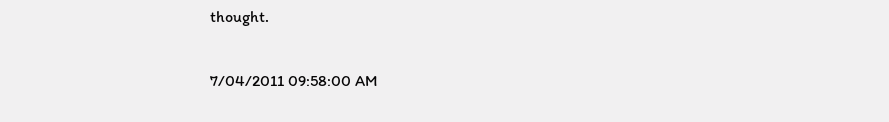thought.

7/04/2011 09:58:00 AM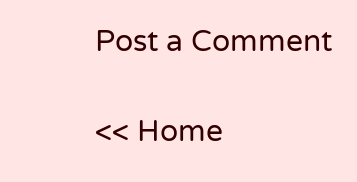Post a Comment

<< Home